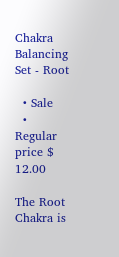Chakra Balancing Set - Root

  • Sale
  • Regular price $ 12.00

The Root Chakra is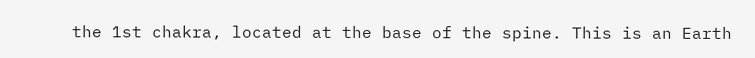the 1st chakra, located at the base of the spine. This is an Earth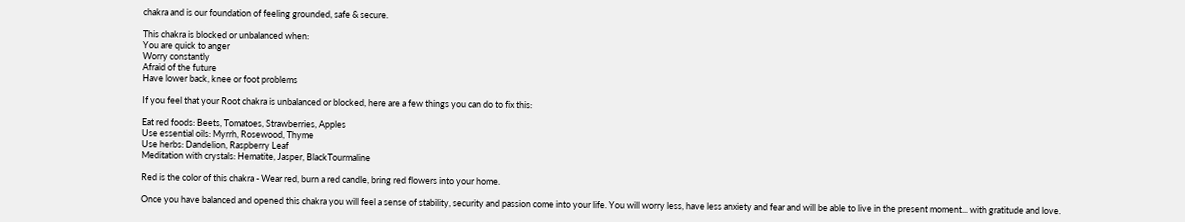chakra and is our foundation of feeling grounded, safe & secure.

This chakra is blocked or unbalanced when:
You are quick to anger
Worry constantly
Afraid of the future
Have lower back, knee or foot problems

If you feel that your Root chakra is unbalanced or blocked, here are a few things you can do to fix this:

Eat red foods: Beets, Tomatoes, Strawberries, Apples
Use essential oils: Myrrh, Rosewood, Thyme
Use herbs: Dandelion, Raspberry Leaf
Meditation with crystals: Hematite, Jasper, BlackTourmaline

Red is the color of this chakra - Wear red, burn a red candle, bring red flowers into your home.

Once you have balanced and opened this chakra you will feel a sense of stability, security and passion come into your life. You will worry less, have less anxiety and fear and will be able to live in the present moment... with gratitude and love.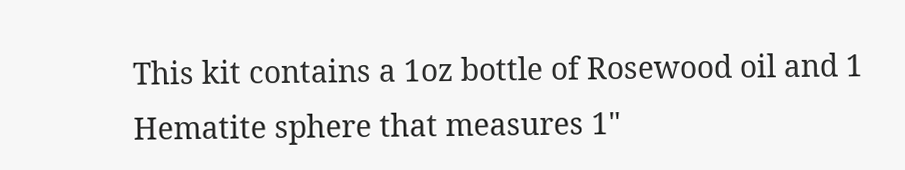This kit contains a 1oz bottle of Rosewood oil and 1 Hematite sphere that measures 1"